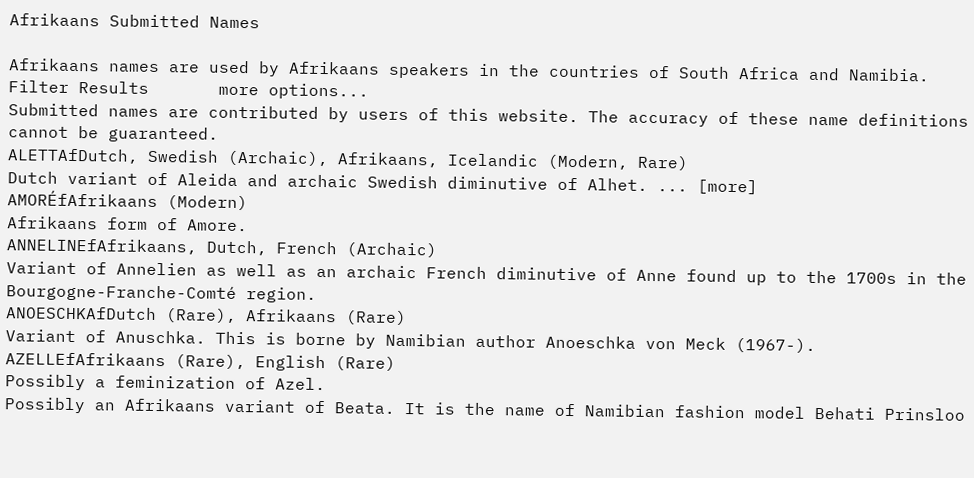Afrikaans Submitted Names

Afrikaans names are used by Afrikaans speakers in the countries of South Africa and Namibia.
Filter Results       more options...
Submitted names are contributed by users of this website. The accuracy of these name definitions cannot be guaranteed.
ALETTAfDutch, Swedish (Archaic), Afrikaans, Icelandic (Modern, Rare)
Dutch variant of Aleida and archaic Swedish diminutive of Alhet. ... [more]
AMORÉfAfrikaans (Modern)
Afrikaans form of Amore.
ANNELINEfAfrikaans, Dutch, French (Archaic)
Variant of Annelien as well as an archaic French diminutive of Anne found up to the 1700s in the Bourgogne-Franche-Comté region.
ANOESCHKAfDutch (Rare), Afrikaans (Rare)
Variant of Anuschka. This is borne by Namibian author Anoeschka von Meck (1967-).
AZELLEfAfrikaans (Rare), English (Rare)
Possibly a feminization of Azel.
Possibly an Afrikaans variant of Beata. It is the name of Namibian fashion model Behati Prinsloo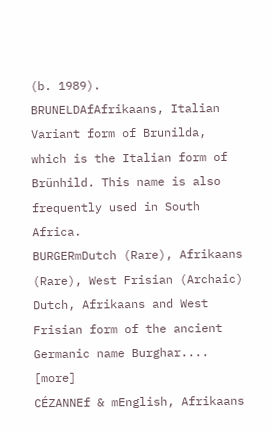(b. 1989).
BRUNELDAfAfrikaans, Italian
Variant form of Brunilda, which is the Italian form of Brünhild. This name is also frequently used in South Africa.
BURGERmDutch (Rare), Afrikaans (Rare), West Frisian (Archaic)
Dutch, Afrikaans and West Frisian form of the ancient Germanic name Burghar.... [more]
CÉZANNEf & mEnglish, Afrikaans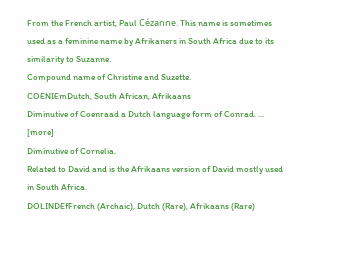From the French artist, Paul Cézanne. This name is sometimes used as a feminine name by Afrikaners in South Africa due to its similarity to Suzanne.
Compound name of Christine and Suzette.
COENIEmDutch, South African, Afrikaans
Diminutive of Coenraad a Dutch language form of Conrad. ... [more]
Diminutive of Cornelia.
Related to David and is the Afrikaans version of David mostly used in South Africa.
DOLINDEfFrench (Archaic), Dutch (Rare), Afrikaans (Rare)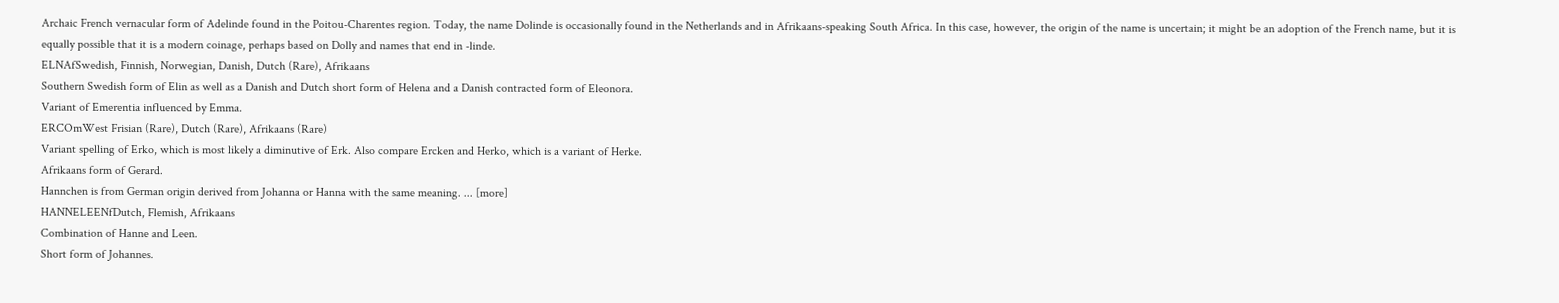Archaic French vernacular form of Adelinde found in the Poitou-Charentes region. Today, the name Dolinde is occasionally found in the Netherlands and in Afrikaans-speaking South Africa. In this case, however, the origin of the name is uncertain; it might be an adoption of the French name, but it is equally possible that it is a modern coinage, perhaps based on Dolly and names that end in -linde.
ELNAfSwedish, Finnish, Norwegian, Danish, Dutch (Rare), Afrikaans
Southern Swedish form of Elin as well as a Danish and Dutch short form of Helena and a Danish contracted form of Eleonora.
Variant of Emerentia influenced by Emma.
ERCOmWest Frisian (Rare), Dutch (Rare), Afrikaans (Rare)
Variant spelling of Erko, which is most likely a diminutive of Erk. Also compare Ercken and Herko, which is a variant of Herke.
Afrikaans form of Gerard.
Hannchen is from German origin derived from Johanna or Hanna with the same meaning. ... [more]
HANNELEENfDutch, Flemish, Afrikaans
Combination of Hanne and Leen.
Short form of Johannes.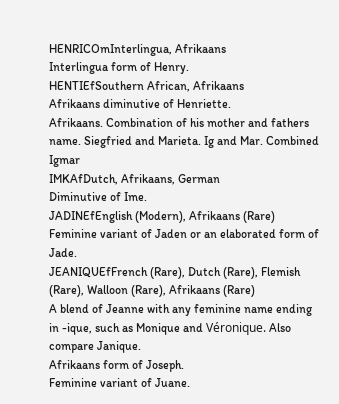HENRICOmInterlingua, Afrikaans
Interlingua form of Henry.
HENTIEfSouthern African, Afrikaans
Afrikaans diminutive of Henriette.
Afrikaans. Combination of his mother and fathers name. Siegfried and Marieta. Ig and Mar. Combined Igmar
IMKAfDutch, Afrikaans, German
Diminutive of Ime.
JADINEfEnglish (Modern), Afrikaans (Rare)
Feminine variant of Jaden or an elaborated form of Jade.
JEANIQUEfFrench (Rare), Dutch (Rare), Flemish (Rare), Walloon (Rare), Afrikaans (Rare)
A blend of Jeanne with any feminine name ending in -ique, such as Monique and Véronique. Also compare Janique.
Afrikaans form of Joseph.
Feminine variant of Juane.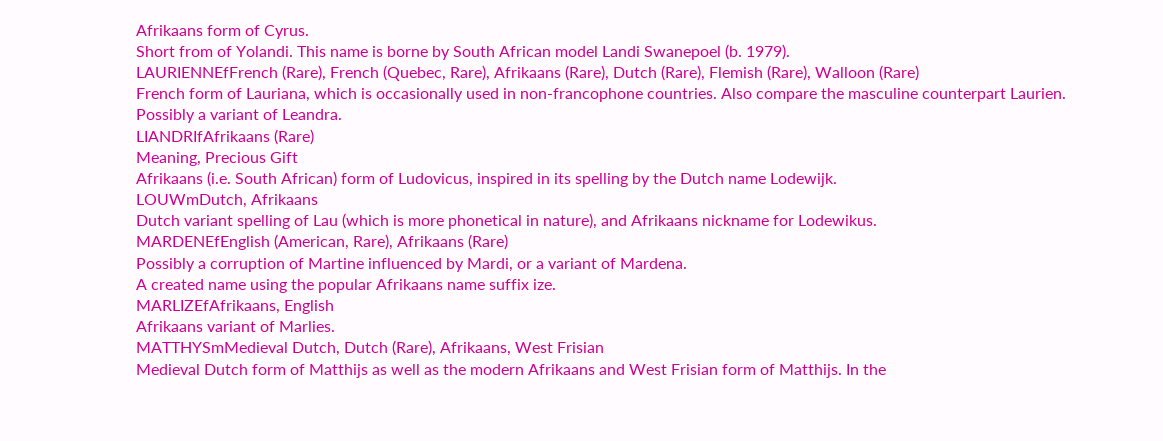Afrikaans form of Cyrus.
Short from of Yolandi. This name is borne by South African model Landi Swanepoel (b. 1979).
LAURIENNEfFrench (Rare), French (Quebec, Rare), Afrikaans (Rare), Dutch (Rare), Flemish (Rare), Walloon (Rare)
French form of Lauriana, which is occasionally used in non-francophone countries. Also compare the masculine counterpart Laurien.
Possibly a variant of Leandra.
LIANDRIfAfrikaans (Rare)
Meaning, Precious Gift
Afrikaans (i.e. South African) form of Ludovicus, inspired in its spelling by the Dutch name Lodewijk.
LOUWmDutch, Afrikaans
Dutch variant spelling of Lau (which is more phonetical in nature), and Afrikaans nickname for Lodewikus.
MARDENEfEnglish (American, Rare), Afrikaans (Rare)
Possibly a corruption of Martine influenced by Mardi, or a variant of Mardena.
A created name using the popular Afrikaans name suffix ize.
MARLIZEfAfrikaans, English
Afrikaans variant of Marlies.
MATTHYSmMedieval Dutch, Dutch (Rare), Afrikaans, West Frisian
Medieval Dutch form of Matthijs as well as the modern Afrikaans and West Frisian form of Matthijs. In the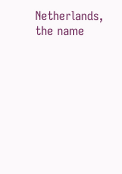Netherlands, the name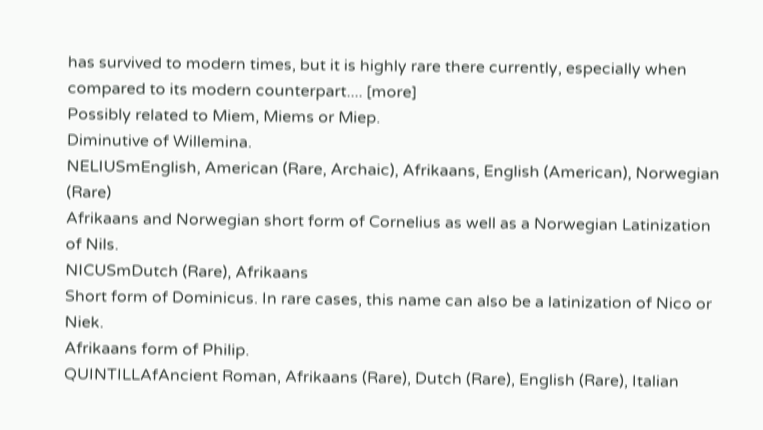has survived to modern times, but it is highly rare there currently, especially when compared to its modern counterpart.... [more]
Possibly related to Miem, Miems or Miep.
Diminutive of Willemina.
NELIUSmEnglish, American (Rare, Archaic), Afrikaans, English (American), Norwegian (Rare)
Afrikaans and Norwegian short form of Cornelius as well as a Norwegian Latinization of Nils.
NICUSmDutch (Rare), Afrikaans
Short form of Dominicus. In rare cases, this name can also be a latinization of Nico or Niek.
Afrikaans form of Philip.
QUINTILLAfAncient Roman, Afrikaans (Rare), Dutch (Rare), English (Rare), Italian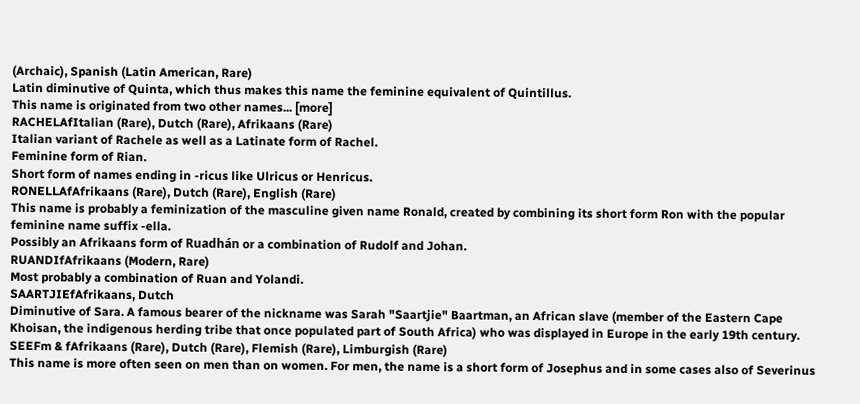(Archaic), Spanish (Latin American, Rare)
Latin diminutive of Quinta, which thus makes this name the feminine equivalent of Quintillus.
This name is originated from two other names... [more]
RACHELAfItalian (Rare), Dutch (Rare), Afrikaans (Rare)
Italian variant of Rachele as well as a Latinate form of Rachel.
Feminine form of Rian.
Short form of names ending in -ricus like Ulricus or Henricus.
RONELLAfAfrikaans (Rare), Dutch (Rare), English (Rare)
This name is probably a feminization of the masculine given name Ronald, created by combining its short form Ron with the popular feminine name suffix -ella.
Possibly an Afrikaans form of Ruadhán or a combination of Rudolf and Johan.
RUANDIfAfrikaans (Modern, Rare)
Most probably a combination of Ruan and Yolandi.
SAARTJIEfAfrikaans, Dutch
Diminutive of Sara. A famous bearer of the nickname was Sarah "Saartjie" Baartman, an African slave (member of the Eastern Cape Khoisan, the indigenous herding tribe that once populated part of South Africa) who was displayed in Europe in the early 19th century.
SEEFm & fAfrikaans (Rare), Dutch (Rare), Flemish (Rare), Limburgish (Rare)
This name is more often seen on men than on women. For men, the name is a short form of Josephus and in some cases also of Severinus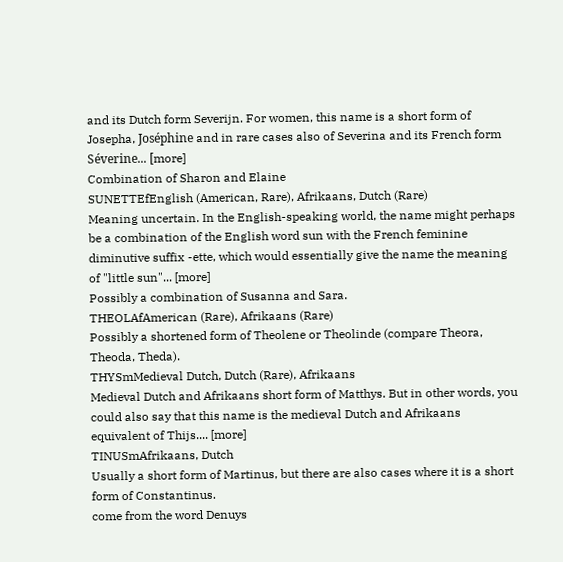and its Dutch form Severijn. For women, this name is a short form of Josepha, Joséphine and in rare cases also of Severina and its French form Séverine... [more]
Combination of Sharon and Elaine
SUNETTEfEnglish (American, Rare), Afrikaans, Dutch (Rare)
Meaning uncertain. In the English-speaking world, the name might perhaps be a combination of the English word sun with the French feminine diminutive suffix -ette, which would essentially give the name the meaning of "little sun"... [more]
Possibly a combination of Susanna and Sara.
THEOLAfAmerican (Rare), Afrikaans (Rare)
Possibly a shortened form of Theolene or Theolinde (compare Theora, Theoda, Theda).
THYSmMedieval Dutch, Dutch (Rare), Afrikaans
Medieval Dutch and Afrikaans short form of Matthys. But in other words, you could also say that this name is the medieval Dutch and Afrikaans equivalent of Thijs.... [more]
TINUSmAfrikaans, Dutch
Usually a short form of Martinus, but there are also cases where it is a short form of Constantinus.
come from the word Denuys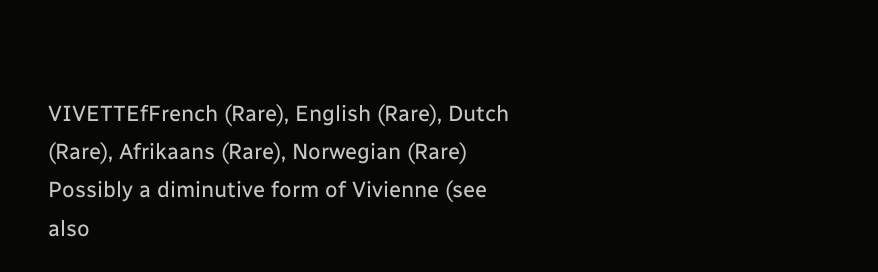VIVETTEfFrench (Rare), English (Rare), Dutch (Rare), Afrikaans (Rare), Norwegian (Rare)
Possibly a diminutive form of Vivienne (see also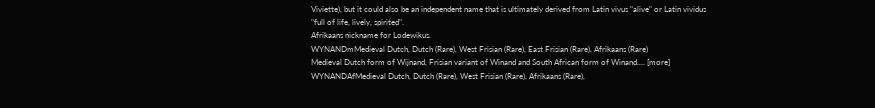Viviette), but it could also be an independent name that is ultimately derived from Latin vivus "alive" or Latin vividus "full of life, lively, spirited".
Afrikaans nickname for Lodewikus.
WYNANDmMedieval Dutch, Dutch (Rare), West Frisian (Rare), East Frisian (Rare), Afrikaans (Rare)
Medieval Dutch form of Wijnand, Frisian variant of Winand and South African form of Winand.... [more]
WYNANDAfMedieval Dutch, Dutch (Rare), West Frisian (Rare), Afrikaans (Rare),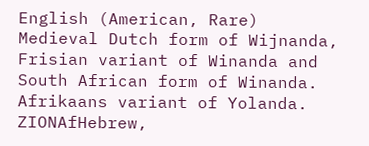English (American, Rare)
Medieval Dutch form of Wijnanda, Frisian variant of Winanda and South African form of Winanda.
Afrikaans variant of Yolanda.
ZIONAfHebrew,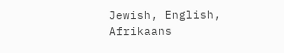Jewish, English, Afrikaans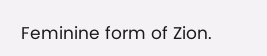Feminine form of Zion.